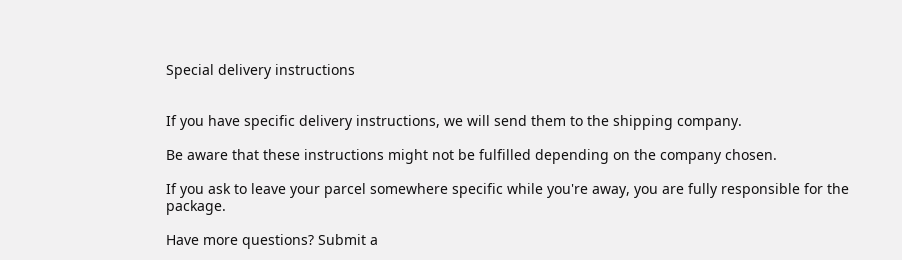Special delivery instructions


If you have specific delivery instructions, we will send them to the shipping company.

Be aware that these instructions might not be fulfilled depending on the company chosen.

If you ask to leave your parcel somewhere specific while you're away, you are fully responsible for the package.

Have more questions? Submit a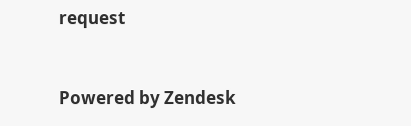request


Powered by Zendesk